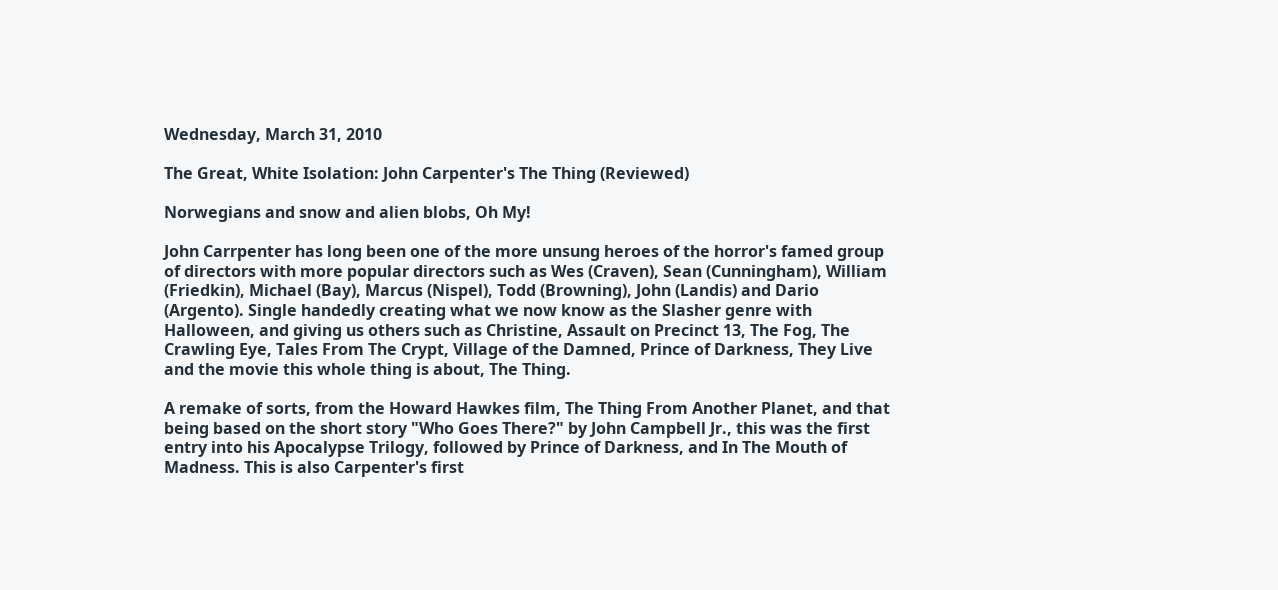Wednesday, March 31, 2010

The Great, White Isolation: John Carpenter's The Thing (Reviewed)

Norwegians and snow and alien blobs, Oh My!

John Carrpenter has long been one of the more unsung heroes of the horror's famed group of directors with more popular directors such as Wes (Craven), Sean (Cunningham), William (Friedkin), Michael (Bay), Marcus (Nispel), Todd (Browning), John (Landis) and Dario (Argento). Single handedly creating what we now know as the Slasher genre with Halloween, and giving us others such as Christine, Assault on Precinct 13, The Fog, The Crawling Eye, Tales From The Crypt, Village of the Damned, Prince of Darkness, They Live and the movie this whole thing is about, The Thing.

A remake of sorts, from the Howard Hawkes film, The Thing From Another Planet, and that being based on the short story "Who Goes There?" by John Campbell Jr., this was the first entry into his Apocalypse Trilogy, followed by Prince of Darkness, and In The Mouth of Madness. This is also Carpenter's first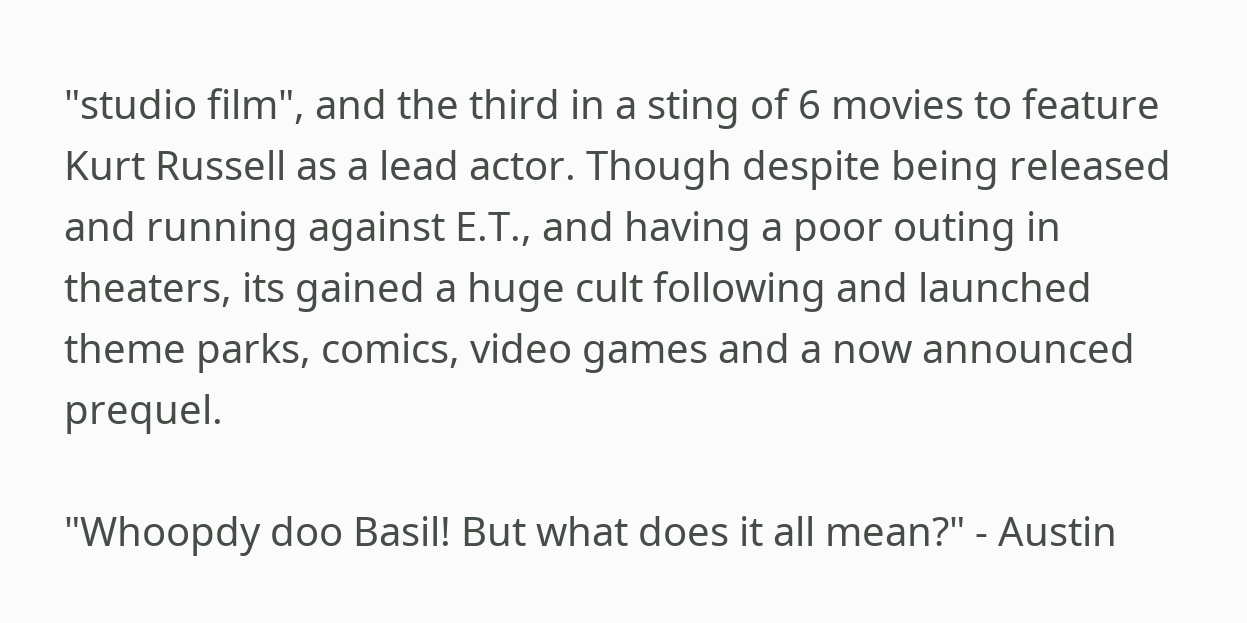"studio film", and the third in a sting of 6 movies to feature Kurt Russell as a lead actor. Though despite being released and running against E.T., and having a poor outing in theaters, its gained a huge cult following and launched theme parks, comics, video games and a now announced prequel.

"Whoopdy doo Basil! But what does it all mean?" - Austin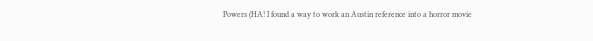Powers (HA! I found a way to work an Austin reference into a horror movie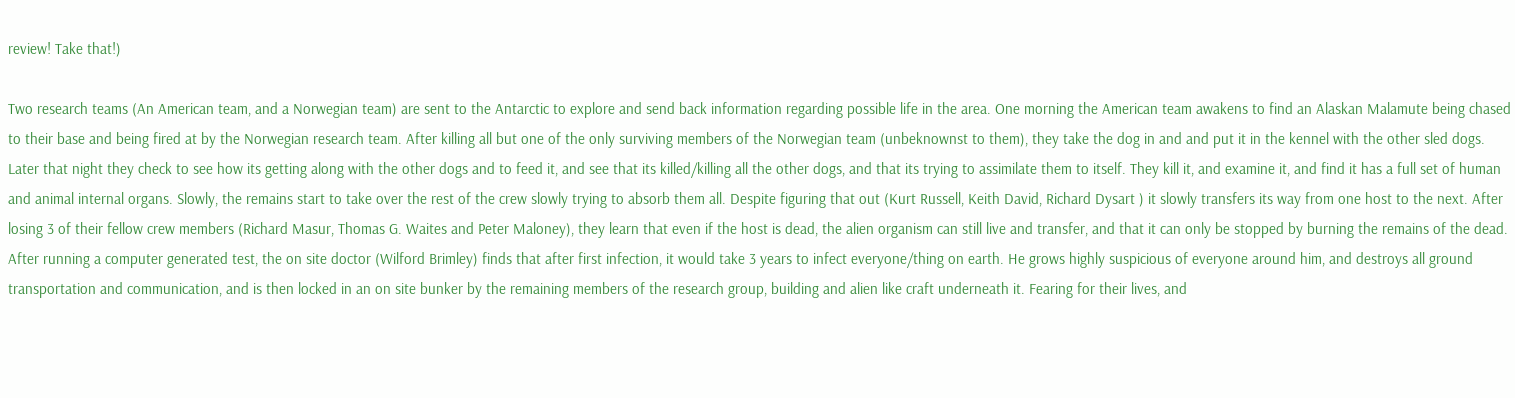review! Take that!)

Two research teams (An American team, and a Norwegian team) are sent to the Antarctic to explore and send back information regarding possible life in the area. One morning the American team awakens to find an Alaskan Malamute being chased to their base and being fired at by the Norwegian research team. After killing all but one of the only surviving members of the Norwegian team (unbeknownst to them), they take the dog in and and put it in the kennel with the other sled dogs. Later that night they check to see how its getting along with the other dogs and to feed it, and see that its killed/killing all the other dogs, and that its trying to assimilate them to itself. They kill it, and examine it, and find it has a full set of human and animal internal organs. Slowly, the remains start to take over the rest of the crew slowly trying to absorb them all. Despite figuring that out (Kurt Russell, Keith David, Richard Dysart ) it slowly transfers its way from one host to the next. After losing 3 of their fellow crew members (Richard Masur, Thomas G. Waites and Peter Maloney), they learn that even if the host is dead, the alien organism can still live and transfer, and that it can only be stopped by burning the remains of the dead. After running a computer generated test, the on site doctor (Wilford Brimley) finds that after first infection, it would take 3 years to infect everyone/thing on earth. He grows highly suspicious of everyone around him, and destroys all ground transportation and communication, and is then locked in an on site bunker by the remaining members of the research group, building and alien like craft underneath it. Fearing for their lives, and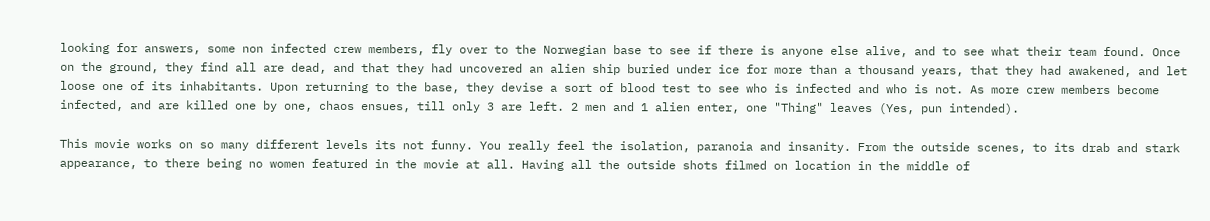looking for answers, some non infected crew members, fly over to the Norwegian base to see if there is anyone else alive, and to see what their team found. Once on the ground, they find all are dead, and that they had uncovered an alien ship buried under ice for more than a thousand years, that they had awakened, and let loose one of its inhabitants. Upon returning to the base, they devise a sort of blood test to see who is infected and who is not. As more crew members become infected, and are killed one by one, chaos ensues, till only 3 are left. 2 men and 1 alien enter, one "Thing" leaves (Yes, pun intended).

This movie works on so many different levels its not funny. You really feel the isolation, paranoia and insanity. From the outside scenes, to its drab and stark appearance, to there being no women featured in the movie at all. Having all the outside shots filmed on location in the middle of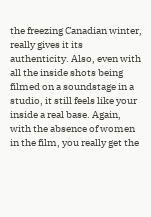the freezing Canadian winter, really gives it its authenticity. Also, even with all the inside shots being filmed on a soundstage in a studio, it still feels like your inside a real base. Again, with the absence of women in the film, you really get the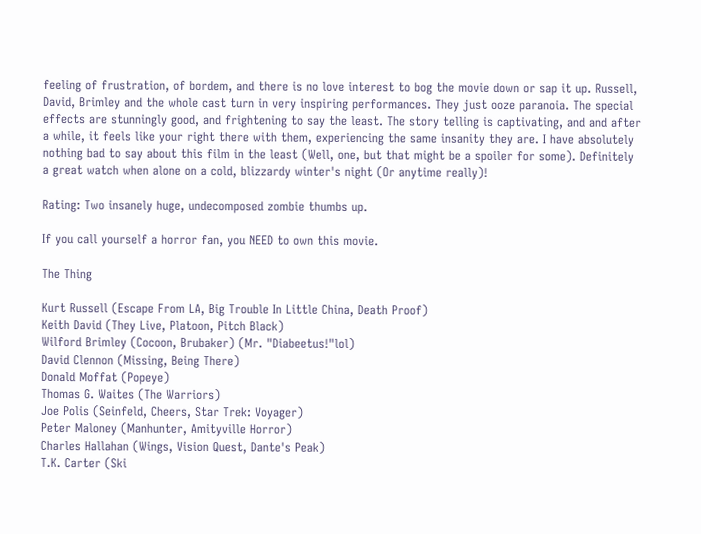feeling of frustration, of bordem, and there is no love interest to bog the movie down or sap it up. Russell, David, Brimley and the whole cast turn in very inspiring performances. They just ooze paranoia. The special effects are stunningly good, and frightening to say the least. The story telling is captivating, and and after a while, it feels like your right there with them, experiencing the same insanity they are. I have absolutely nothing bad to say about this film in the least (Well, one, but that might be a spoiler for some). Definitely a great watch when alone on a cold, blizzardy winter's night (Or anytime really)!

Rating: Two insanely huge, undecomposed zombie thumbs up.

If you call yourself a horror fan, you NEED to own this movie.

The Thing

Kurt Russell (Escape From LA, Big Trouble In Little China, Death Proof)
Keith David (They Live, Platoon, Pitch Black)
Wilford Brimley (Cocoon, Brubaker) (Mr. "Diabeetus!"lol)
David Clennon (Missing, Being There)
Donald Moffat (Popeye)
Thomas G. Waites (The Warriors)
Joe Polis (Seinfeld, Cheers, Star Trek: Voyager)
Peter Maloney (Manhunter, Amityville Horror)
Charles Hallahan (Wings, Vision Quest, Dante's Peak)
T.K. Carter (Ski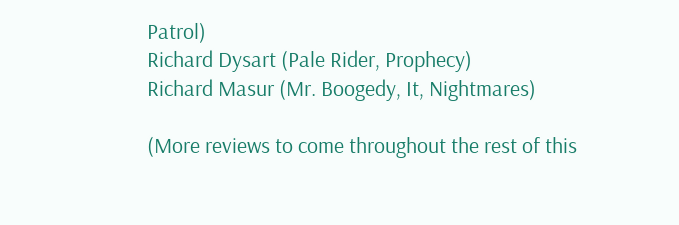Patrol)
Richard Dysart (Pale Rider, Prophecy)
Richard Masur (Mr. Boogedy, It, Nightmares)

(More reviews to come throughout the rest of this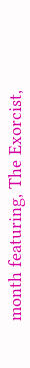month featuring, The Exorcist,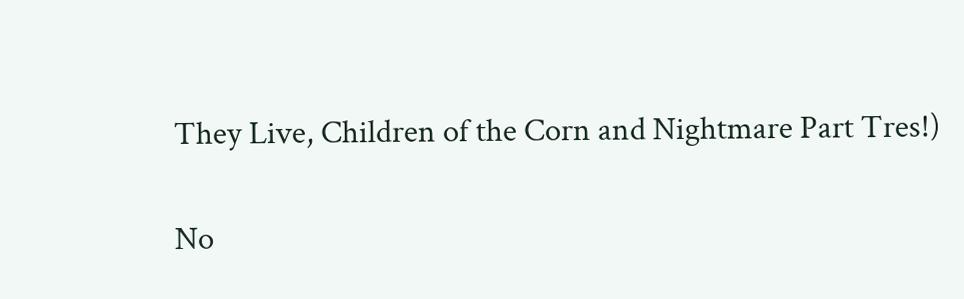They Live, Children of the Corn and Nightmare Part Tres!)

No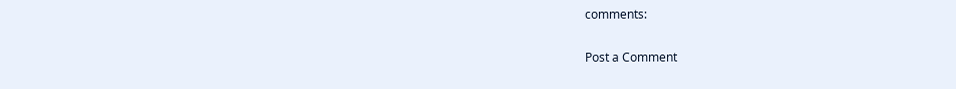comments:

Post a Comment